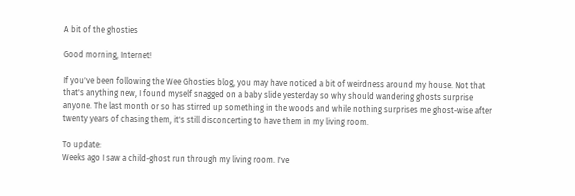A bit of the ghosties

Good morning, Internet!

If you've been following the Wee Ghosties blog, you may have noticed a bit of weirdness around my house. Not that that's anything new, I found myself snagged on a baby slide yesterday so why should wandering ghosts surprise anyone. The last month or so has stirred up something in the woods and while nothing surprises me ghost-wise after twenty years of chasing them, it's still disconcerting to have them in my living room.

To update:
Weeks ago I saw a child-ghost run through my living room. I've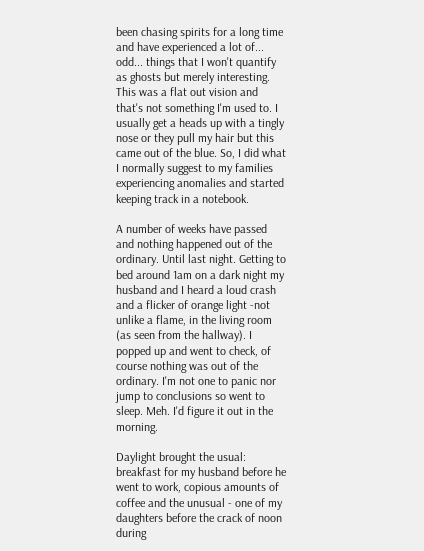been chasing spirits for a long time and have experienced a lot of... odd... things that I won't quantify as ghosts but merely interesting. This was a flat out vision and that's not something I'm used to. I usually get a heads up with a tingly nose or they pull my hair but this came out of the blue. So, I did what I normally suggest to my families experiencing anomalies and started keeping track in a notebook.

A number of weeks have passed and nothing happened out of the ordinary. Until last night. Getting to bed around 1am on a dark night my husband and I heard a loud crash and a flicker of orange light -not unlike a flame, in the living room (as seen from the hallway). I popped up and went to check, of course nothing was out of the ordinary. I'm not one to panic nor jump to conclusions so went to sleep. Meh. I'd figure it out in the morning.

Daylight brought the usual: breakfast for my husband before he went to work, copious amounts of coffee and the unusual - one of my daughters before the crack of noon during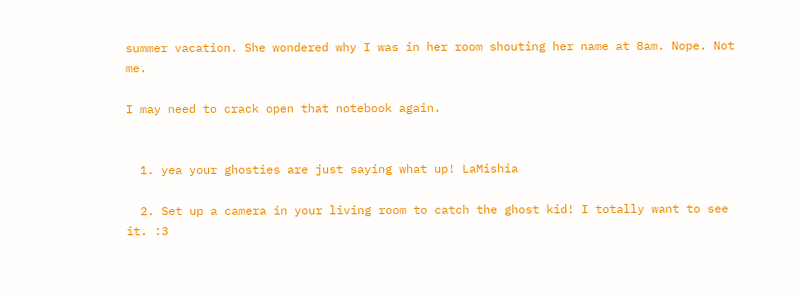summer vacation. She wondered why I was in her room shouting her name at 8am. Nope. Not me.

I may need to crack open that notebook again.


  1. yea your ghosties are just saying what up! LaMishia

  2. Set up a camera in your living room to catch the ghost kid! I totally want to see it. :3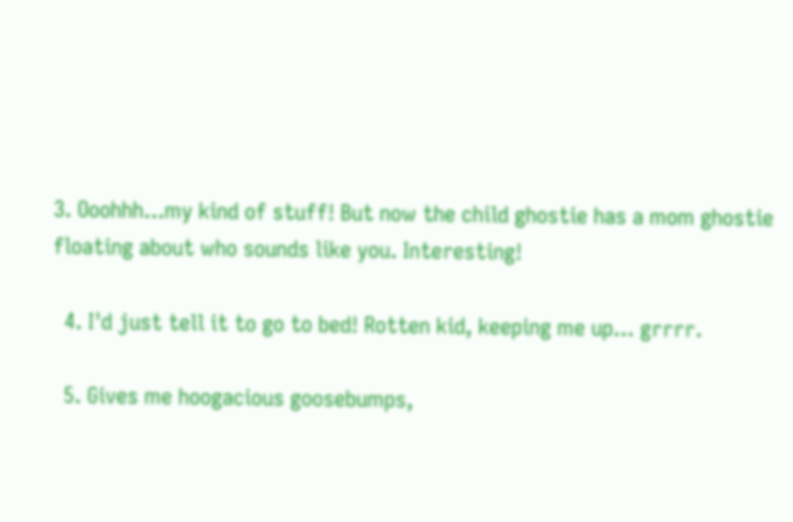3. Ooohhh...my kind of stuff! But now the child ghostie has a mom ghostie floating about who sounds like you. Interesting!

  4. I'd just tell it to go to bed! Rotten kid, keeping me up... grrrr.

  5. Gives me hoogacious goosebumps,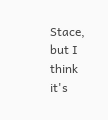Stace, but I think it's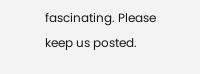fascinating. Please keep us posted.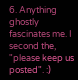6. Anything ghostly fascinates me. I second the, "please keep us posted". :)